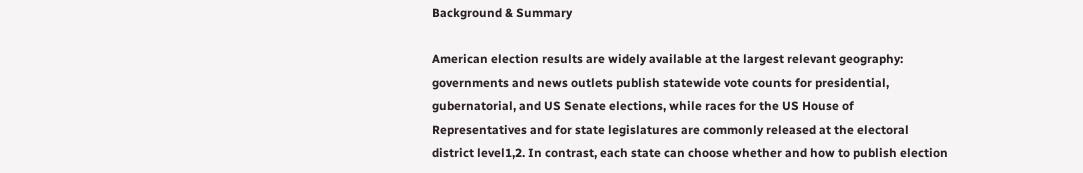Background & Summary

American election results are widely available at the largest relevant geography: governments and news outlets publish statewide vote counts for presidential, gubernatorial, and US Senate elections, while races for the US House of Representatives and for state legislatures are commonly released at the electoral district level1,2. In contrast, each state can choose whether and how to publish election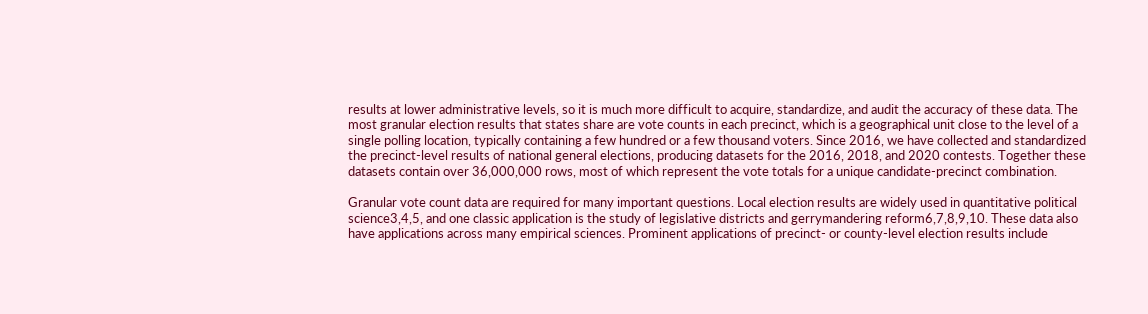results at lower administrative levels, so it is much more difficult to acquire, standardize, and audit the accuracy of these data. The most granular election results that states share are vote counts in each precinct, which is a geographical unit close to the level of a single polling location, typically containing a few hundred or a few thousand voters. Since 2016, we have collected and standardized the precinct-level results of national general elections, producing datasets for the 2016, 2018, and 2020 contests. Together these datasets contain over 36,000,000 rows, most of which represent the vote totals for a unique candidate-precinct combination.

Granular vote count data are required for many important questions. Local election results are widely used in quantitative political science3,4,5, and one classic application is the study of legislative districts and gerrymandering reform6,7,8,9,10. These data also have applications across many empirical sciences. Prominent applications of precinct- or county-level election results include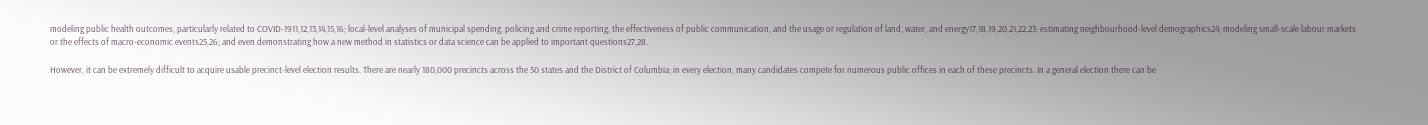modeling public health outcomes, particularly related to COVID-1911,12,13,14,15,16; local-level analyses of municipal spending, policing and crime reporting, the effectiveness of public communication, and the usage or regulation of land, water, and energy17,18,19,20,21,22,23; estimating neighbourhood-level demographics24; modeling small-scale labour markets or the effects of macro-economic events25,26; and even demonstrating how a new method in statistics or data science can be applied to important questions27,28.

However, it can be extremely difficult to acquire usable precinct-level election results. There are nearly 180,000 precincts across the 50 states and the District of Columbia; in every election, many candidates compete for numerous public offices in each of these precincts. In a general election there can be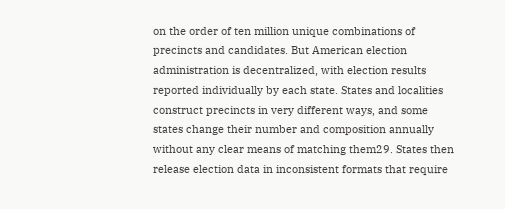on the order of ten million unique combinations of precincts and candidates. But American election administration is decentralized, with election results reported individually by each state. States and localities construct precincts in very different ways, and some states change their number and composition annually without any clear means of matching them29. States then release election data in inconsistent formats that require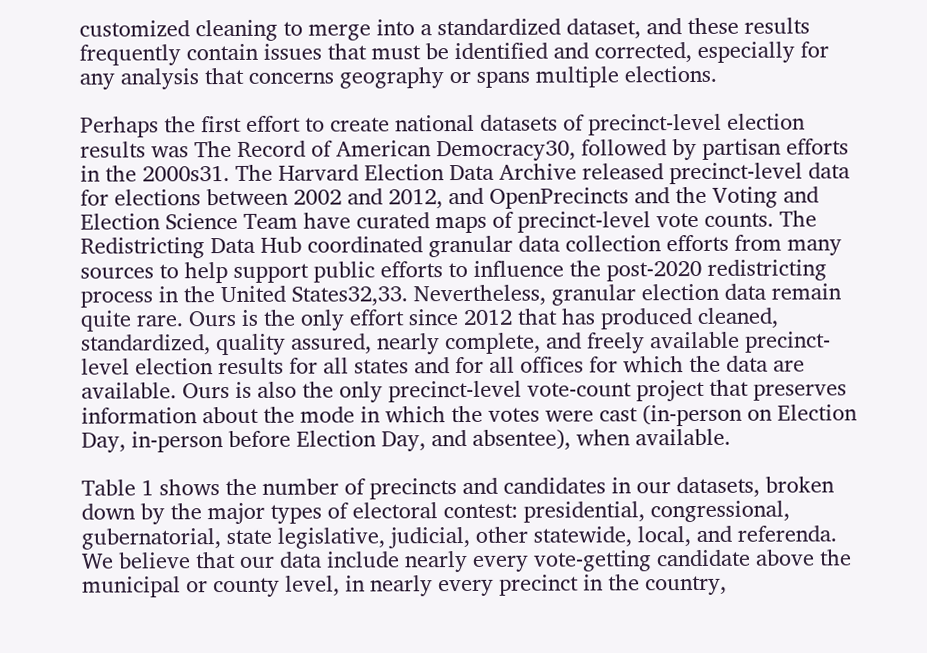customized cleaning to merge into a standardized dataset, and these results frequently contain issues that must be identified and corrected, especially for any analysis that concerns geography or spans multiple elections.

Perhaps the first effort to create national datasets of precinct-level election results was The Record of American Democracy30, followed by partisan efforts in the 2000s31. The Harvard Election Data Archive released precinct-level data for elections between 2002 and 2012, and OpenPrecincts and the Voting and Election Science Team have curated maps of precinct-level vote counts. The Redistricting Data Hub coordinated granular data collection efforts from many sources to help support public efforts to influence the post-2020 redistricting process in the United States32,33. Nevertheless, granular election data remain quite rare. Ours is the only effort since 2012 that has produced cleaned, standardized, quality assured, nearly complete, and freely available precinct-level election results for all states and for all offices for which the data are available. Ours is also the only precinct-level vote-count project that preserves information about the mode in which the votes were cast (in-person on Election Day, in-person before Election Day, and absentee), when available.

Table 1 shows the number of precincts and candidates in our datasets, broken down by the major types of electoral contest: presidential, congressional, gubernatorial, state legislative, judicial, other statewide, local, and referenda. We believe that our data include nearly every vote-getting candidate above the municipal or county level, in nearly every precinct in the country,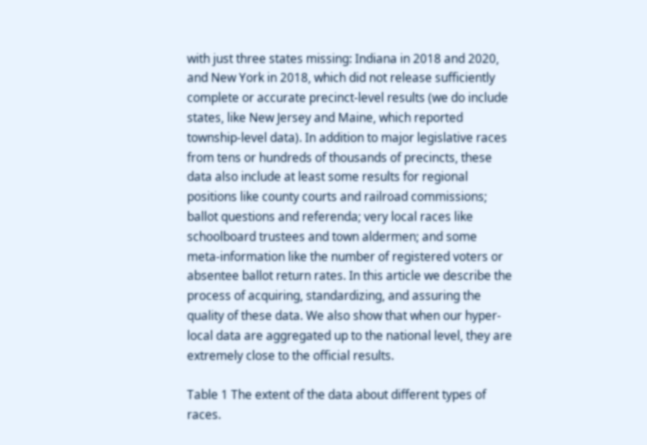with just three states missing: Indiana in 2018 and 2020, and New York in 2018, which did not release sufficiently complete or accurate precinct-level results (we do include states, like New Jersey and Maine, which reported township-level data). In addition to major legislative races from tens or hundreds of thousands of precincts, these data also include at least some results for regional positions like county courts and railroad commissions; ballot questions and referenda; very local races like schoolboard trustees and town aldermen; and some meta-information like the number of registered voters or absentee ballot return rates. In this article we describe the process of acquiring, standardizing, and assuring the quality of these data. We also show that when our hyper-local data are aggregated up to the national level, they are extremely close to the official results.

Table 1 The extent of the data about different types of races.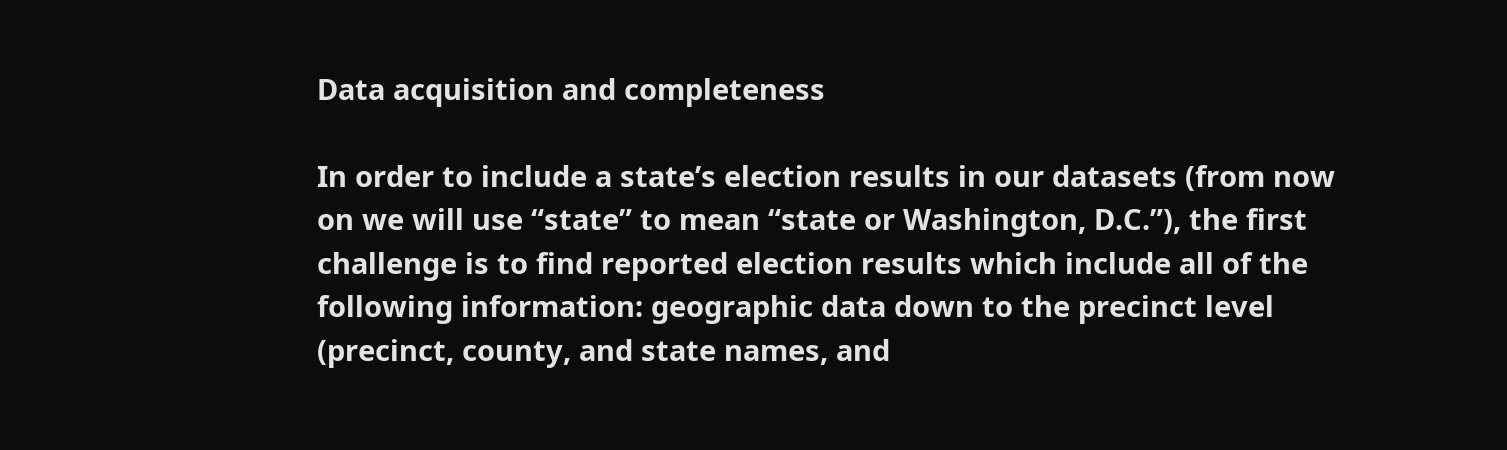Data acquisition and completeness

In order to include a state’s election results in our datasets (from now on we will use “state” to mean “state or Washington, D.C.”), the first challenge is to find reported election results which include all of the following information: geographic data down to the precinct level (precinct, county, and state names, and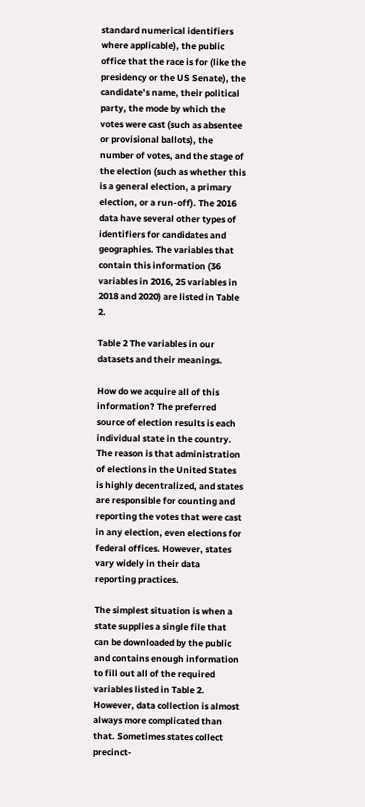standard numerical identifiers where applicable), the public office that the race is for (like the presidency or the US Senate), the candidate’s name, their political party, the mode by which the votes were cast (such as absentee or provisional ballots), the number of votes, and the stage of the election (such as whether this is a general election, a primary election, or a run-off). The 2016 data have several other types of identifiers for candidates and geographies. The variables that contain this information (36 variables in 2016, 25 variables in 2018 and 2020) are listed in Table 2.

Table 2 The variables in our datasets and their meanings.

How do we acquire all of this information? The preferred source of election results is each individual state in the country. The reason is that administration of elections in the United States is highly decentralized, and states are responsible for counting and reporting the votes that were cast in any election, even elections for federal offices. However, states vary widely in their data reporting practices.

The simplest situation is when a state supplies a single file that can be downloaded by the public and contains enough information to fill out all of the required variables listed in Table 2. However, data collection is almost always more complicated than that. Sometimes states collect precinct-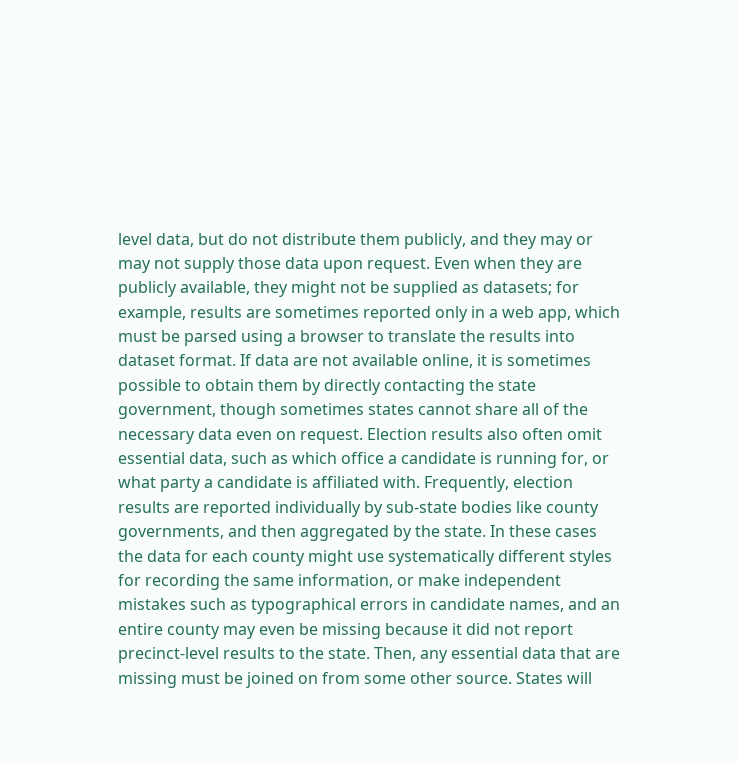level data, but do not distribute them publicly, and they may or may not supply those data upon request. Even when they are publicly available, they might not be supplied as datasets; for example, results are sometimes reported only in a web app, which must be parsed using a browser to translate the results into dataset format. If data are not available online, it is sometimes possible to obtain them by directly contacting the state government, though sometimes states cannot share all of the necessary data even on request. Election results also often omit essential data, such as which office a candidate is running for, or what party a candidate is affiliated with. Frequently, election results are reported individually by sub-state bodies like county governments, and then aggregated by the state. In these cases the data for each county might use systematically different styles for recording the same information, or make independent mistakes such as typographical errors in candidate names, and an entire county may even be missing because it did not report precinct-level results to the state. Then, any essential data that are missing must be joined on from some other source. States will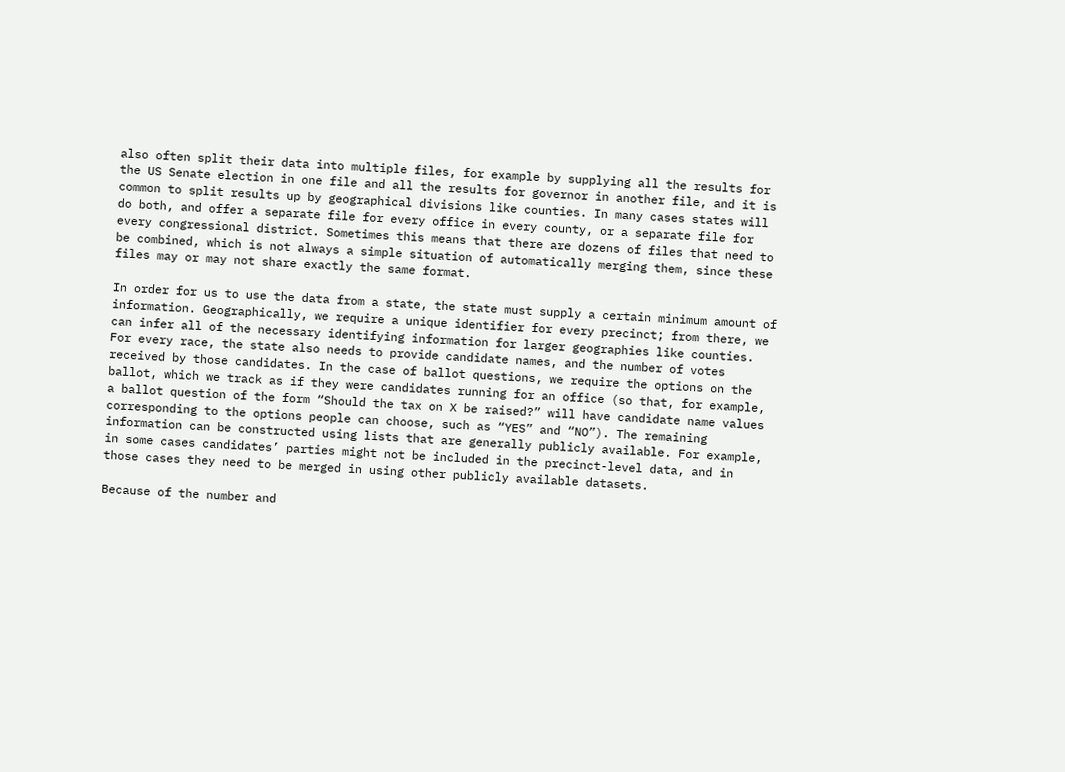also often split their data into multiple files, for example by supplying all the results for the US Senate election in one file and all the results for governor in another file, and it is common to split results up by geographical divisions like counties. In many cases states will do both, and offer a separate file for every office in every county, or a separate file for every congressional district. Sometimes this means that there are dozens of files that need to be combined, which is not always a simple situation of automatically merging them, since these files may or may not share exactly the same format.

In order for us to use the data from a state, the state must supply a certain minimum amount of information. Geographically, we require a unique identifier for every precinct; from there, we can infer all of the necessary identifying information for larger geographies like counties. For every race, the state also needs to provide candidate names, and the number of votes received by those candidates. In the case of ballot questions, we require the options on the ballot, which we track as if they were candidates running for an office (so that, for example, a ballot question of the form “Should the tax on X be raised?” will have candidate name values corresponding to the options people can choose, such as “YES” and “NO”). The remaining information can be constructed using lists that are generally publicly available. For example, in some cases candidates’ parties might not be included in the precinct-level data, and in those cases they need to be merged in using other publicly available datasets.

Because of the number and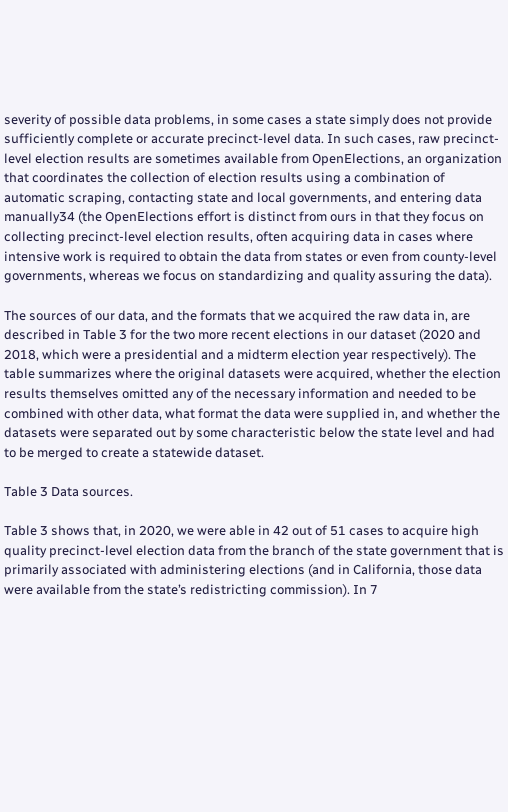severity of possible data problems, in some cases a state simply does not provide sufficiently complete or accurate precinct-level data. In such cases, raw precinct-level election results are sometimes available from OpenElections, an organization that coordinates the collection of election results using a combination of automatic scraping, contacting state and local governments, and entering data manually34 (the OpenElections effort is distinct from ours in that they focus on collecting precinct-level election results, often acquiring data in cases where intensive work is required to obtain the data from states or even from county-level governments, whereas we focus on standardizing and quality assuring the data).

The sources of our data, and the formats that we acquired the raw data in, are described in Table 3 for the two more recent elections in our dataset (2020 and 2018, which were a presidential and a midterm election year respectively). The table summarizes where the original datasets were acquired, whether the election results themselves omitted any of the necessary information and needed to be combined with other data, what format the data were supplied in, and whether the datasets were separated out by some characteristic below the state level and had to be merged to create a statewide dataset.

Table 3 Data sources.

Table 3 shows that, in 2020, we were able in 42 out of 51 cases to acquire high quality precinct-level election data from the branch of the state government that is primarily associated with administering elections (and in California, those data were available from the state’s redistricting commission). In 7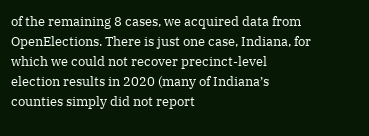of the remaining 8 cases, we acquired data from OpenElections. There is just one case, Indiana, for which we could not recover precinct-level election results in 2020 (many of Indiana’s counties simply did not report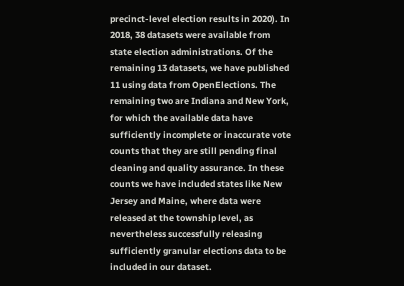precinct-level election results in 2020). In 2018, 38 datasets were available from state election administrations. Of the remaining 13 datasets, we have published 11 using data from OpenElections. The remaining two are Indiana and New York, for which the available data have sufficiently incomplete or inaccurate vote counts that they are still pending final cleaning and quality assurance. In these counts we have included states like New Jersey and Maine, where data were released at the township level, as nevertheless successfully releasing sufficiently granular elections data to be included in our dataset.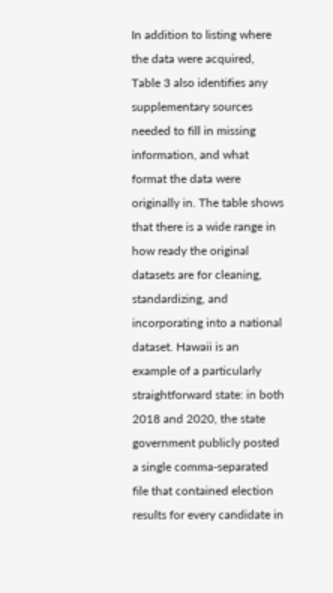In addition to listing where the data were acquired, Table 3 also identifies any supplementary sources needed to fill in missing information, and what format the data were originally in. The table shows that there is a wide range in how ready the original datasets are for cleaning, standardizing, and incorporating into a national dataset. Hawaii is an example of a particularly straightforward state: in both 2018 and 2020, the state government publicly posted a single comma-separated file that contained election results for every candidate in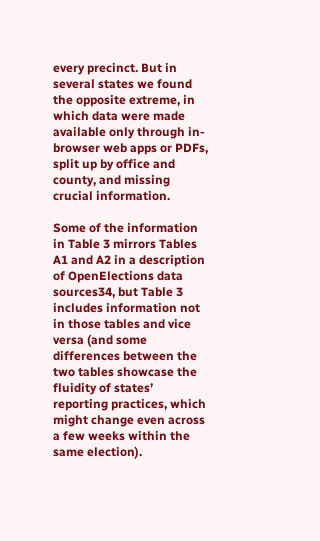every precinct. But in several states we found the opposite extreme, in which data were made available only through in-browser web apps or PDFs, split up by office and county, and missing crucial information.

Some of the information in Table 3 mirrors Tables A1 and A2 in a description of OpenElections data sources34, but Table 3 includes information not in those tables and vice versa (and some differences between the two tables showcase the fluidity of states’ reporting practices, which might change even across a few weeks within the same election).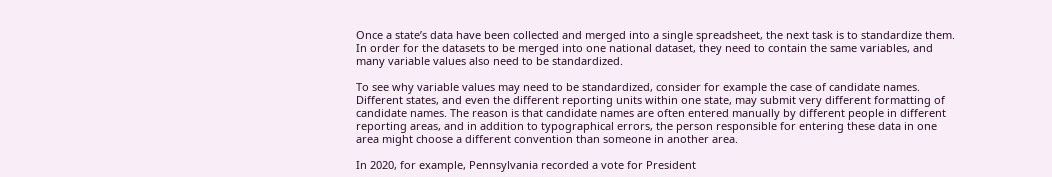Once a state’s data have been collected and merged into a single spreadsheet, the next task is to standardize them. In order for the datasets to be merged into one national dataset, they need to contain the same variables, and many variable values also need to be standardized.

To see why variable values may need to be standardized, consider for example the case of candidate names. Different states, and even the different reporting units within one state, may submit very different formatting of candidate names. The reason is that candidate names are often entered manually by different people in different reporting areas, and in addition to typographical errors, the person responsible for entering these data in one area might choose a different convention than someone in another area.

In 2020, for example, Pennsylvania recorded a vote for President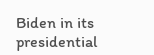Biden in its presidential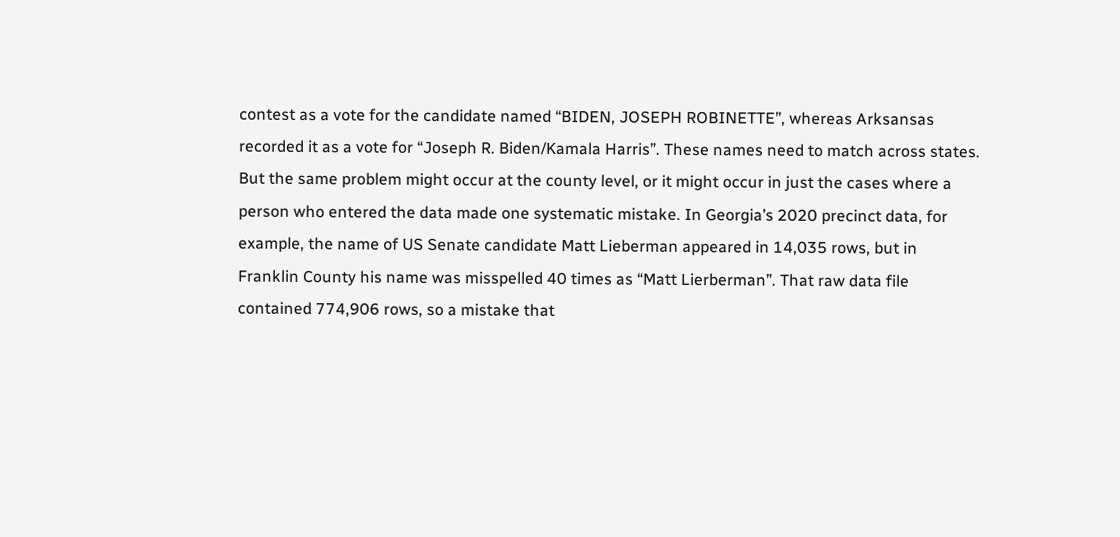contest as a vote for the candidate named “BIDEN, JOSEPH ROBINETTE”, whereas Arksansas recorded it as a vote for “Joseph R. Biden/Kamala Harris”. These names need to match across states. But the same problem might occur at the county level, or it might occur in just the cases where a person who entered the data made one systematic mistake. In Georgia’s 2020 precinct data, for example, the name of US Senate candidate Matt Lieberman appeared in 14,035 rows, but in Franklin County his name was misspelled 40 times as “Matt Lierberman”. That raw data file contained 774,906 rows, so a mistake that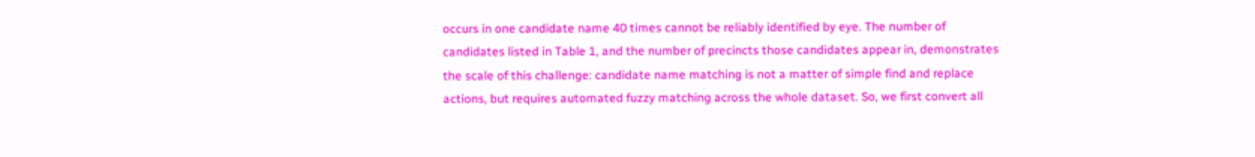occurs in one candidate name 40 times cannot be reliably identified by eye. The number of candidates listed in Table 1, and the number of precincts those candidates appear in, demonstrates the scale of this challenge: candidate name matching is not a matter of simple find and replace actions, but requires automated fuzzy matching across the whole dataset. So, we first convert all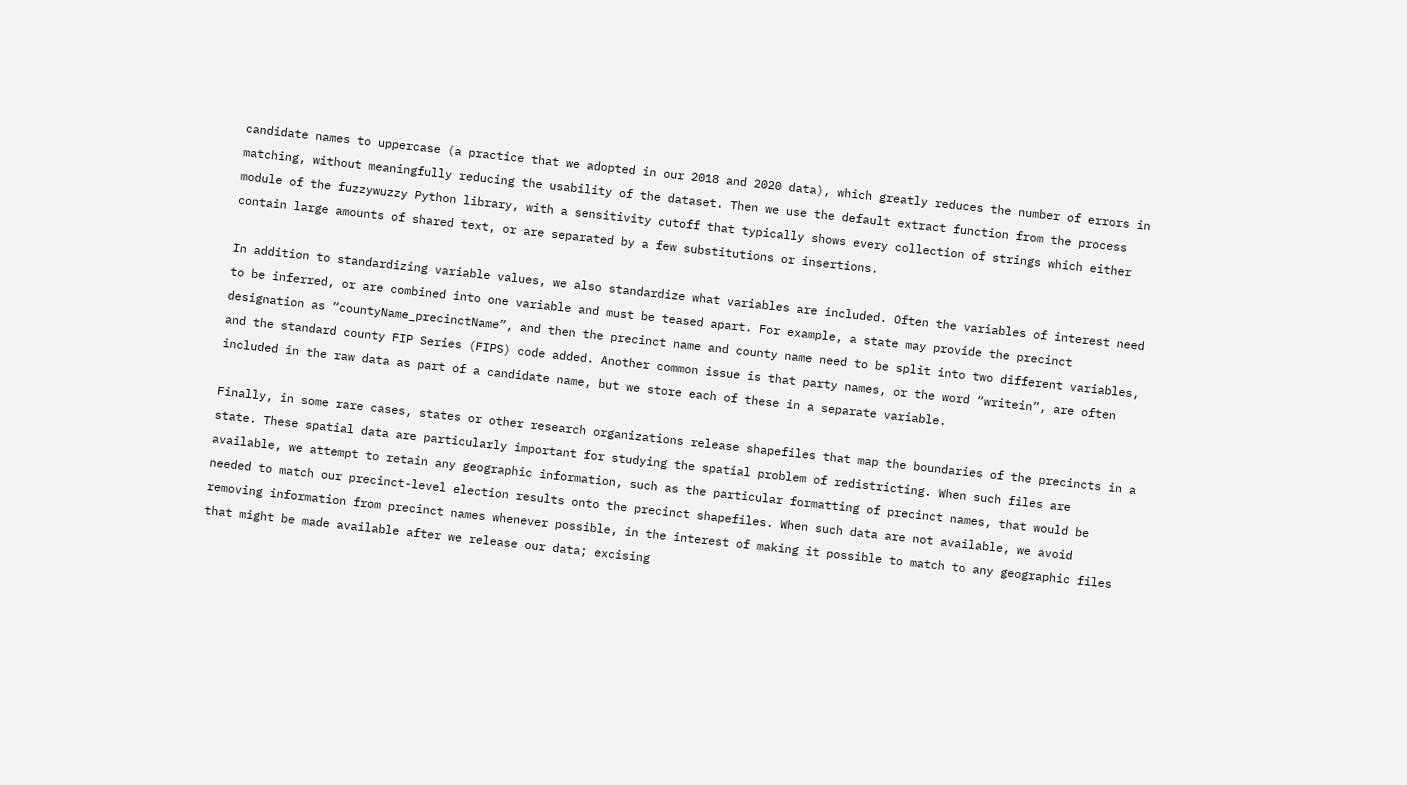candidate names to uppercase (a practice that we adopted in our 2018 and 2020 data), which greatly reduces the number of errors in matching, without meaningfully reducing the usability of the dataset. Then we use the default extract function from the process module of the fuzzywuzzy Python library, with a sensitivity cutoff that typically shows every collection of strings which either contain large amounts of shared text, or are separated by a few substitutions or insertions.

In addition to standardizing variable values, we also standardize what variables are included. Often the variables of interest need to be inferred, or are combined into one variable and must be teased apart. For example, a state may provide the precinct designation as “countyName_precinctName”, and then the precinct name and county name need to be split into two different variables, and the standard county FIP Series (FIPS) code added. Another common issue is that party names, or the word “writein”, are often included in the raw data as part of a candidate name, but we store each of these in a separate variable.

Finally, in some rare cases, states or other research organizations release shapefiles that map the boundaries of the precincts in a state. These spatial data are particularly important for studying the spatial problem of redistricting. When such files are available, we attempt to retain any geographic information, such as the particular formatting of precinct names, that would be needed to match our precinct-level election results onto the precinct shapefiles. When such data are not available, we avoid removing information from precinct names whenever possible, in the interest of making it possible to match to any geographic files that might be made available after we release our data; excising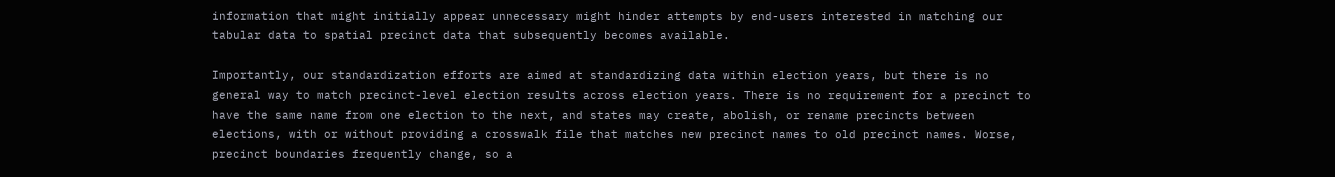information that might initially appear unnecessary might hinder attempts by end-users interested in matching our tabular data to spatial precinct data that subsequently becomes available.

Importantly, our standardization efforts are aimed at standardizing data within election years, but there is no general way to match precinct-level election results across election years. There is no requirement for a precinct to have the same name from one election to the next, and states may create, abolish, or rename precincts between elections, with or without providing a crosswalk file that matches new precinct names to old precinct names. Worse, precinct boundaries frequently change, so a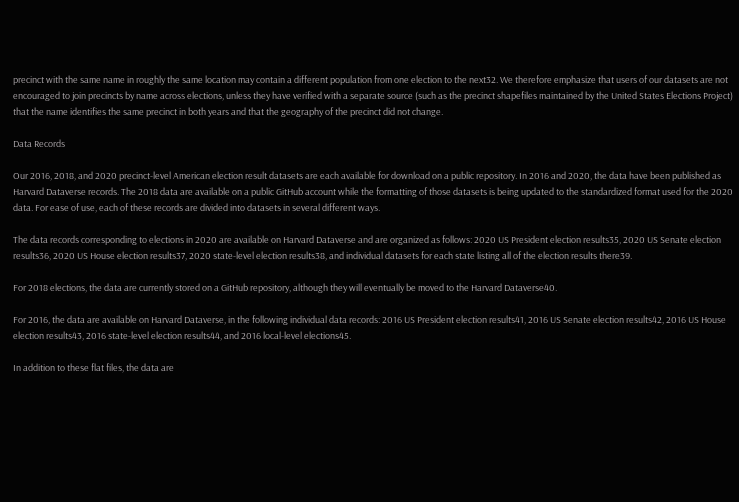precinct with the same name in roughly the same location may contain a different population from one election to the next32. We therefore emphasize that users of our datasets are not encouraged to join precincts by name across elections, unless they have verified with a separate source (such as the precinct shapefiles maintained by the United States Elections Project) that the name identifies the same precinct in both years and that the geography of the precinct did not change.

Data Records

Our 2016, 2018, and 2020 precinct-level American election result datasets are each available for download on a public repository. In 2016 and 2020, the data have been published as Harvard Dataverse records. The 2018 data are available on a public GitHub account while the formatting of those datasets is being updated to the standardized format used for the 2020 data. For ease of use, each of these records are divided into datasets in several different ways.

The data records corresponding to elections in 2020 are available on Harvard Dataverse and are organized as follows: 2020 US President election results35, 2020 US Senate election results36, 2020 US House election results37, 2020 state-level election results38, and individual datasets for each state listing all of the election results there39.

For 2018 elections, the data are currently stored on a GitHub repository, although they will eventually be moved to the Harvard Dataverse40.

For 2016, the data are available on Harvard Dataverse, in the following individual data records: 2016 US President election results41, 2016 US Senate election results42, 2016 US House election results43, 2016 state-level election results44, and 2016 local-level elections45.

In addition to these flat files, the data are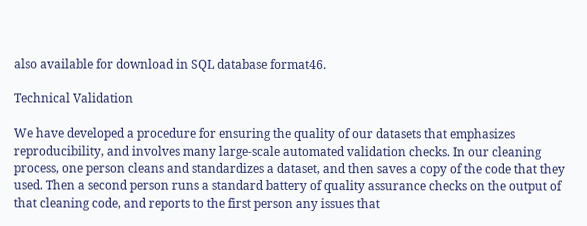also available for download in SQL database format46.

Technical Validation

We have developed a procedure for ensuring the quality of our datasets that emphasizes reproducibility, and involves many large-scale automated validation checks. In our cleaning process, one person cleans and standardizes a dataset, and then saves a copy of the code that they used. Then a second person runs a standard battery of quality assurance checks on the output of that cleaning code, and reports to the first person any issues that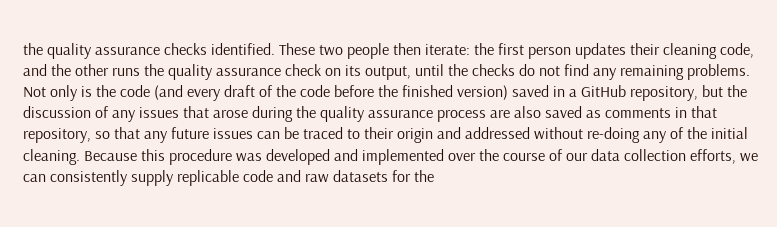the quality assurance checks identified. These two people then iterate: the first person updates their cleaning code, and the other runs the quality assurance check on its output, until the checks do not find any remaining problems. Not only is the code (and every draft of the code before the finished version) saved in a GitHub repository, but the discussion of any issues that arose during the quality assurance process are also saved as comments in that repository, so that any future issues can be traced to their origin and addressed without re-doing any of the initial cleaning. Because this procedure was developed and implemented over the course of our data collection efforts, we can consistently supply replicable code and raw datasets for the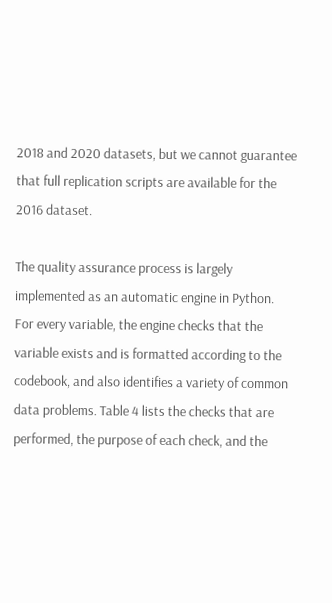2018 and 2020 datasets, but we cannot guarantee that full replication scripts are available for the 2016 dataset.

The quality assurance process is largely implemented as an automatic engine in Python. For every variable, the engine checks that the variable exists and is formatted according to the codebook, and also identifies a variety of common data problems. Table 4 lists the checks that are performed, the purpose of each check, and the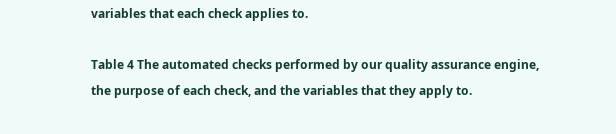variables that each check applies to.

Table 4 The automated checks performed by our quality assurance engine, the purpose of each check, and the variables that they apply to.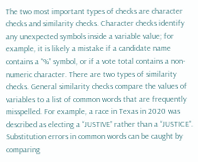The two most important types of checks are character checks and similarity checks. Character checks identify any unexpected symbols inside a variable value; for example, it is likely a mistake if a candidate name contains a “%” symbol, or if a vote total contains a non-numeric character. There are two types of similarity checks. General similarity checks compare the values of variables to a list of common words that are frequently misspelled. For example, a race in Texas in 2020 was described as electing a “JUSTIVE” rather than a “JUSTICE”. Substitution errors in common words can be caught by comparing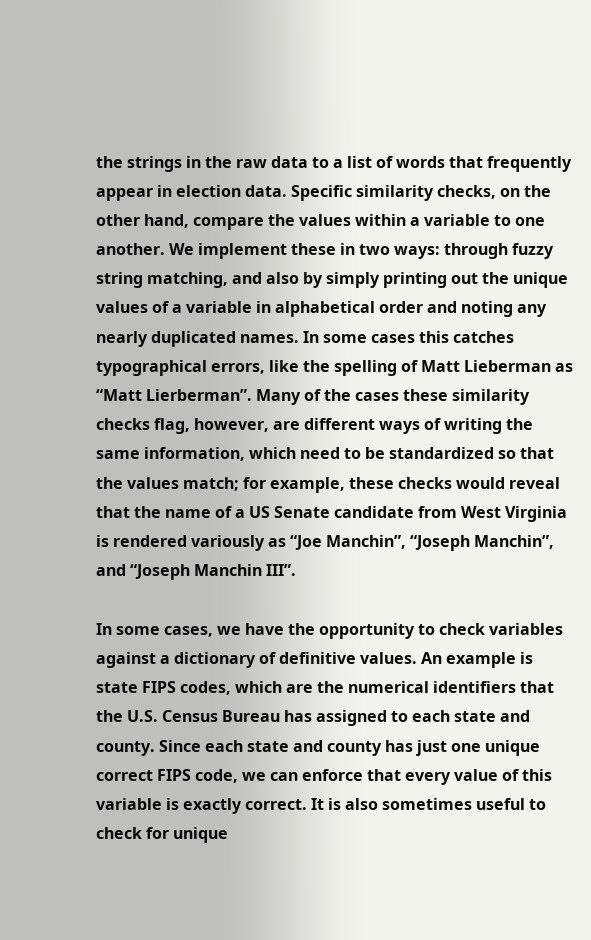the strings in the raw data to a list of words that frequently appear in election data. Specific similarity checks, on the other hand, compare the values within a variable to one another. We implement these in two ways: through fuzzy string matching, and also by simply printing out the unique values of a variable in alphabetical order and noting any nearly duplicated names. In some cases this catches typographical errors, like the spelling of Matt Lieberman as “Matt Lierberman”. Many of the cases these similarity checks flag, however, are different ways of writing the same information, which need to be standardized so that the values match; for example, these checks would reveal that the name of a US Senate candidate from West Virginia is rendered variously as “Joe Manchin”, “Joseph Manchin”, and “Joseph Manchin III”.

In some cases, we have the opportunity to check variables against a dictionary of definitive values. An example is state FIPS codes, which are the numerical identifiers that the U.S. Census Bureau has assigned to each state and county. Since each state and county has just one unique correct FIPS code, we can enforce that every value of this variable is exactly correct. It is also sometimes useful to check for unique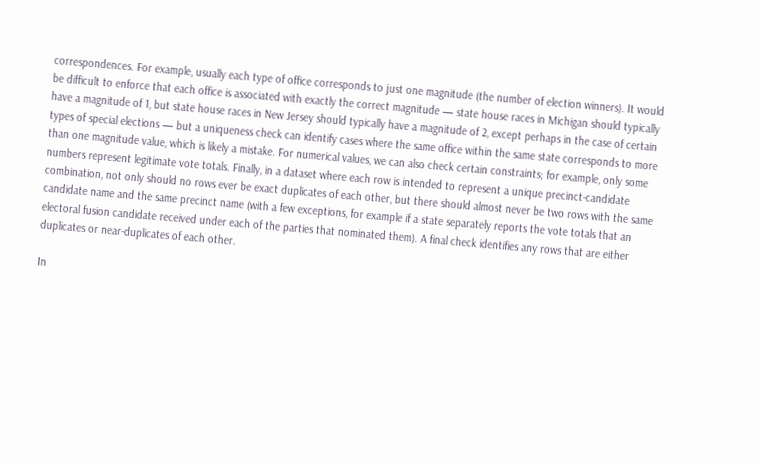correspondences. For example, usually each type of office corresponds to just one magnitude (the number of election winners). It would be difficult to enforce that each office is associated with exactly the correct magnitude — state house races in Michigan should typically have a magnitude of 1, but state house races in New Jersey should typically have a magnitude of 2, except perhaps in the case of certain types of special elections — but a uniqueness check can identify cases where the same office within the same state corresponds to more than one magnitude value, which is likely a mistake. For numerical values, we can also check certain constraints; for example, only some numbers represent legitimate vote totals. Finally, in a dataset where each row is intended to represent a unique precinct-candidate combination, not only should no rows ever be exact duplicates of each other, but there should almost never be two rows with the same candidate name and the same precinct name (with a few exceptions, for example if a state separately reports the vote totals that an electoral fusion candidate received under each of the parties that nominated them). A final check identifies any rows that are either duplicates or near-duplicates of each other.

In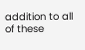addition to all of these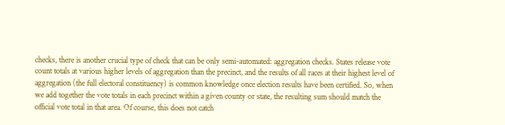checks, there is another crucial type of check that can be only semi-automated: aggregation checks. States release vote count totals at various higher levels of aggregation than the precinct, and the results of all races at their highest level of aggregation (the full electoral constituency) is common knowledge once election results have been certified. So, when we add together the vote totals in each precinct within a given county or state, the resulting sum should match the official vote total in that area. Of course, this does not catch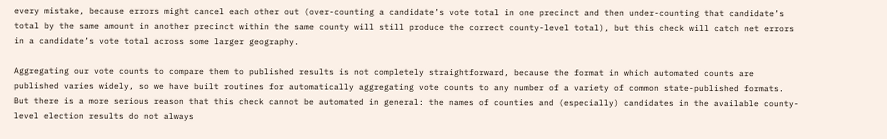every mistake, because errors might cancel each other out (over-counting a candidate’s vote total in one precinct and then under-counting that candidate’s total by the same amount in another precinct within the same county will still produce the correct county-level total), but this check will catch net errors in a candidate’s vote total across some larger geography.

Aggregating our vote counts to compare them to published results is not completely straightforward, because the format in which automated counts are published varies widely, so we have built routines for automatically aggregating vote counts to any number of a variety of common state-published formats. But there is a more serious reason that this check cannot be automated in general: the names of counties and (especially) candidates in the available county-level election results do not always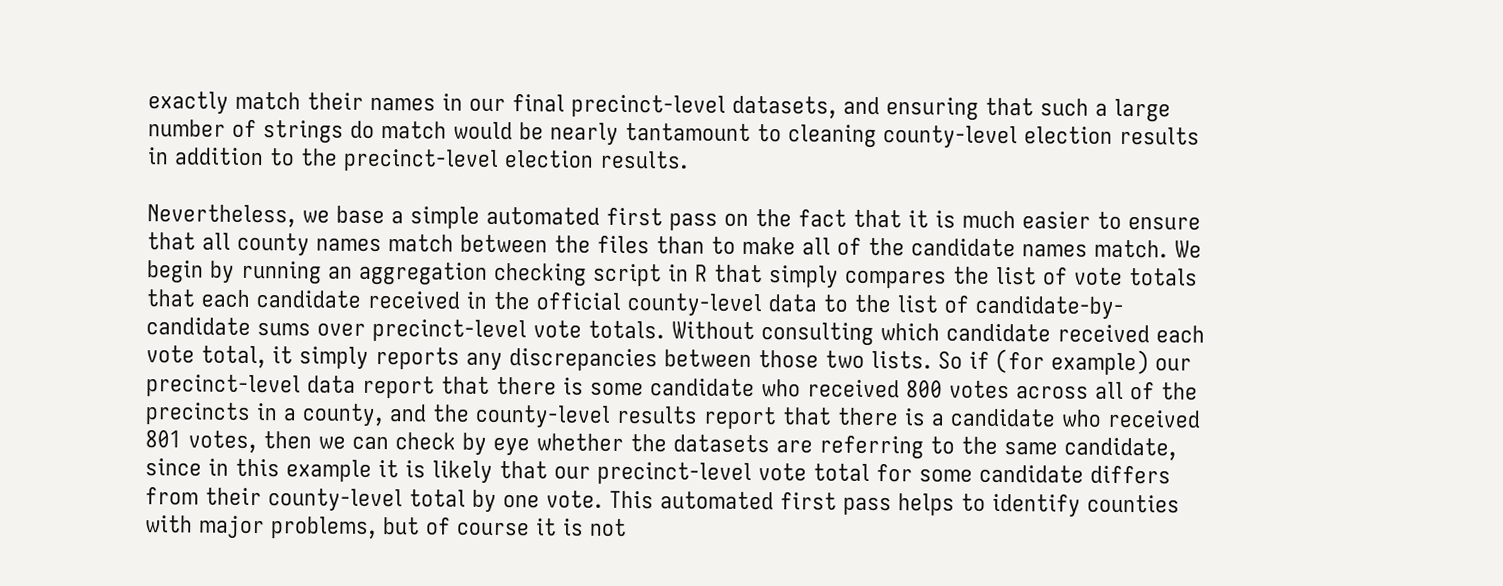exactly match their names in our final precinct-level datasets, and ensuring that such a large number of strings do match would be nearly tantamount to cleaning county-level election results in addition to the precinct-level election results.

Nevertheless, we base a simple automated first pass on the fact that it is much easier to ensure that all county names match between the files than to make all of the candidate names match. We begin by running an aggregation checking script in R that simply compares the list of vote totals that each candidate received in the official county-level data to the list of candidate-by-candidate sums over precinct-level vote totals. Without consulting which candidate received each vote total, it simply reports any discrepancies between those two lists. So if (for example) our precinct-level data report that there is some candidate who received 800 votes across all of the precincts in a county, and the county-level results report that there is a candidate who received 801 votes, then we can check by eye whether the datasets are referring to the same candidate, since in this example it is likely that our precinct-level vote total for some candidate differs from their county-level total by one vote. This automated first pass helps to identify counties with major problems, but of course it is not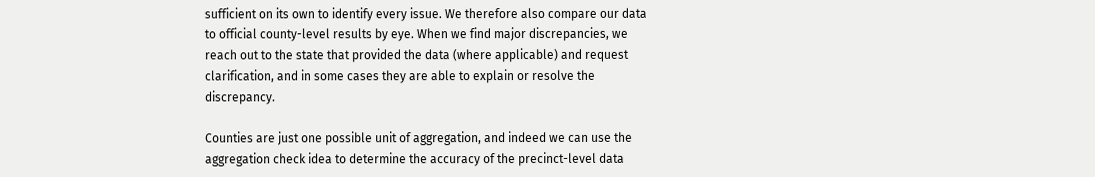sufficient on its own to identify every issue. We therefore also compare our data to official county-level results by eye. When we find major discrepancies, we reach out to the state that provided the data (where applicable) and request clarification, and in some cases they are able to explain or resolve the discrepancy.

Counties are just one possible unit of aggregation, and indeed we can use the aggregation check idea to determine the accuracy of the precinct-level data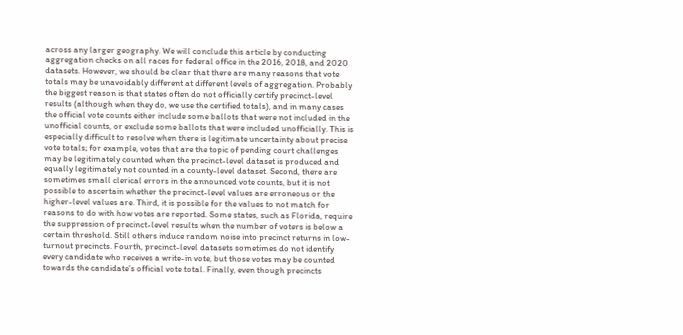across any larger geography. We will conclude this article by conducting aggregation checks on all races for federal office in the 2016, 2018, and 2020 datasets. However, we should be clear that there are many reasons that vote totals may be unavoidably different at different levels of aggregation. Probably the biggest reason is that states often do not officially certify precinct-level results (although when they do, we use the certified totals), and in many cases the official vote counts either include some ballots that were not included in the unofficial counts, or exclude some ballots that were included unofficially. This is especially difficult to resolve when there is legitimate uncertainty about precise vote totals; for example, votes that are the topic of pending court challenges may be legitimately counted when the precinct-level dataset is produced and equally legitimately not counted in a county-level dataset. Second, there are sometimes small clerical errors in the announced vote counts, but it is not possible to ascertain whether the precinct-level values are erroneous or the higher-level values are. Third, it is possible for the values to not match for reasons to do with how votes are reported. Some states, such as Florida, require the suppression of precinct-level results when the number of voters is below a certain threshold. Still others induce random noise into precinct returns in low-turnout precincts. Fourth, precinct-level datasets sometimes do not identify every candidate who receives a write-in vote, but those votes may be counted towards the candidate’s official vote total. Finally, even though precincts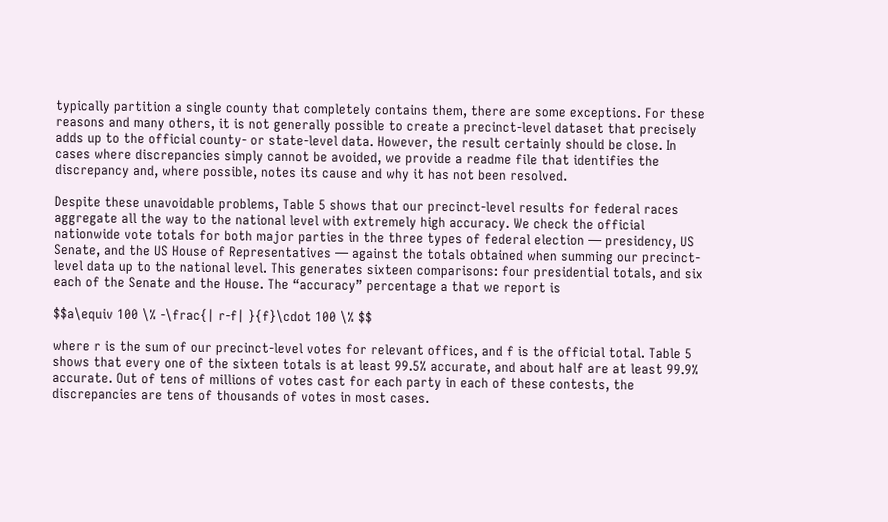typically partition a single county that completely contains them, there are some exceptions. For these reasons and many others, it is not generally possible to create a precinct-level dataset that precisely adds up to the official county- or state-level data. However, the result certainly should be close. In cases where discrepancies simply cannot be avoided, we provide a readme file that identifies the discrepancy and, where possible, notes its cause and why it has not been resolved.

Despite these unavoidable problems, Table 5 shows that our precinct-level results for federal races aggregate all the way to the national level with extremely high accuracy. We check the official nationwide vote totals for both major parties in the three types of federal election — presidency, US Senate, and the US House of Representatives — against the totals obtained when summing our precinct-level data up to the national level. This generates sixteen comparisons: four presidential totals, and six each of the Senate and the House. The “accuracy” percentage a that we report is

$$a\equiv 100 \% -\frac{| r-f| }{f}\cdot 100 \% $$

where r is the sum of our precinct-level votes for relevant offices, and f is the official total. Table 5 shows that every one of the sixteen totals is at least 99.5% accurate, and about half are at least 99.9% accurate. Out of tens of millions of votes cast for each party in each of these contests, the discrepancies are tens of thousands of votes in most cases.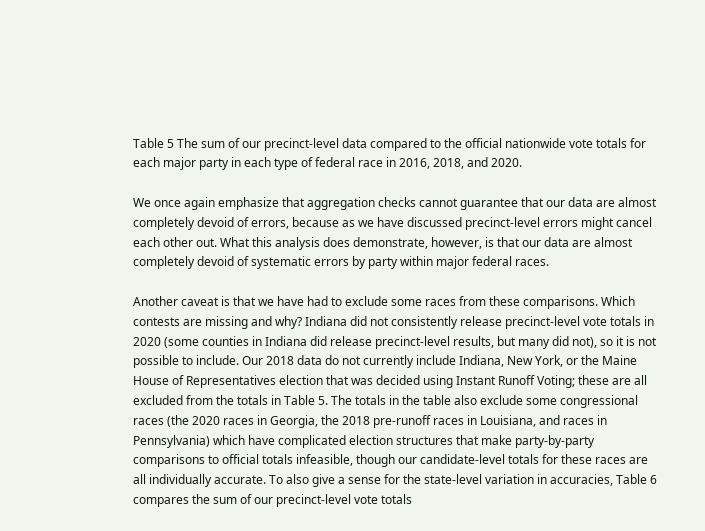Table 5 The sum of our precinct-level data compared to the official nationwide vote totals for each major party in each type of federal race in 2016, 2018, and 2020.

We once again emphasize that aggregation checks cannot guarantee that our data are almost completely devoid of errors, because as we have discussed precinct-level errors might cancel each other out. What this analysis does demonstrate, however, is that our data are almost completely devoid of systematic errors by party within major federal races.

Another caveat is that we have had to exclude some races from these comparisons. Which contests are missing and why? Indiana did not consistently release precinct-level vote totals in 2020 (some counties in Indiana did release precinct-level results, but many did not), so it is not possible to include. Our 2018 data do not currently include Indiana, New York, or the Maine House of Representatives election that was decided using Instant Runoff Voting; these are all excluded from the totals in Table 5. The totals in the table also exclude some congressional races (the 2020 races in Georgia, the 2018 pre-runoff races in Louisiana, and races in Pennsylvania) which have complicated election structures that make party-by-party comparisons to official totals infeasible, though our candidate-level totals for these races are all individually accurate. To also give a sense for the state-level variation in accuracies, Table 6 compares the sum of our precinct-level vote totals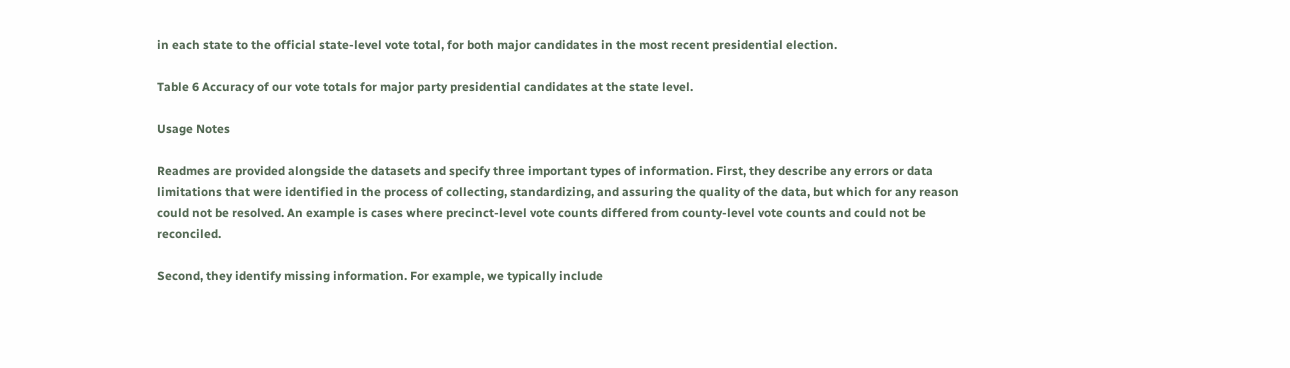in each state to the official state-level vote total, for both major candidates in the most recent presidential election.

Table 6 Accuracy of our vote totals for major party presidential candidates at the state level.

Usage Notes

Readmes are provided alongside the datasets and specify three important types of information. First, they describe any errors or data limitations that were identified in the process of collecting, standardizing, and assuring the quality of the data, but which for any reason could not be resolved. An example is cases where precinct-level vote counts differed from county-level vote counts and could not be reconciled.

Second, they identify missing information. For example, we typically include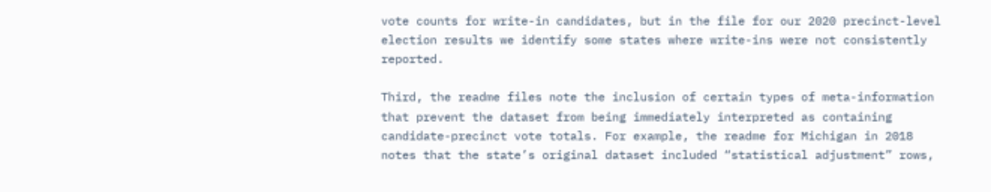vote counts for write-in candidates, but in the file for our 2020 precinct-level election results we identify some states where write-ins were not consistently reported.

Third, the readme files note the inclusion of certain types of meta-information that prevent the dataset from being immediately interpreted as containing candidate-precinct vote totals. For example, the readme for Michigan in 2018 notes that the state’s original dataset included “statistical adjustment” rows,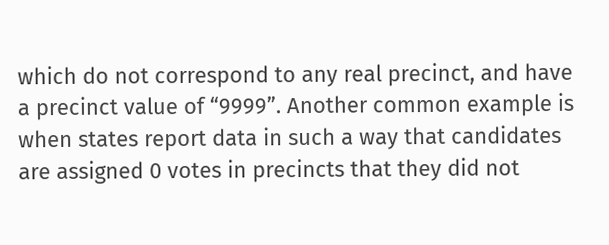which do not correspond to any real precinct, and have a precinct value of “9999”. Another common example is when states report data in such a way that candidates are assigned 0 votes in precincts that they did not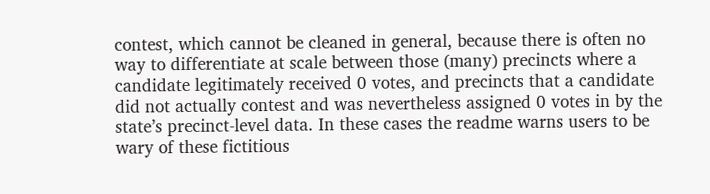contest, which cannot be cleaned in general, because there is often no way to differentiate at scale between those (many) precincts where a candidate legitimately received 0 votes, and precincts that a candidate did not actually contest and was nevertheless assigned 0 votes in by the state’s precinct-level data. In these cases the readme warns users to be wary of these fictitious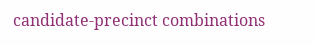candidate-precinct combinations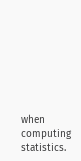when computing statistics.